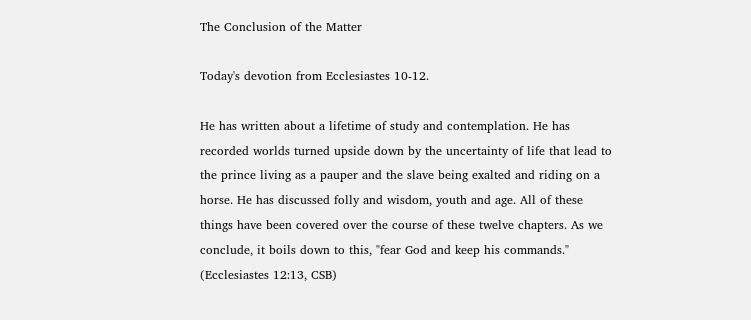The Conclusion of the Matter

Today's devotion from Ecclesiastes 10-12.

He has written about a lifetime of study and contemplation. He has recorded worlds turned upside down by the uncertainty of life that lead to the prince living as a pauper and the slave being exalted and riding on a horse. He has discussed folly and wisdom, youth and age. All of these things have been covered over the course of these twelve chapters. As we conclude, it boils down to this, "fear God and keep his commands." (Ecclesiastes 12:13, CSB)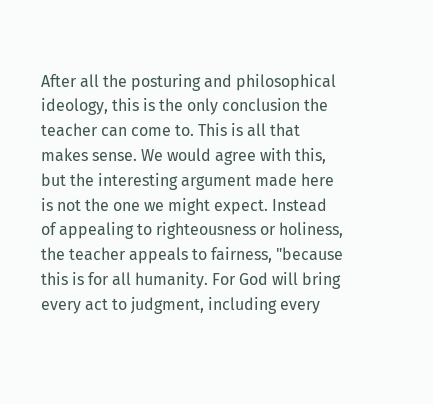After all the posturing and philosophical ideology, this is the only conclusion the teacher can come to. This is all that makes sense. We would agree with this, but the interesting argument made here is not the one we might expect. Instead of appealing to righteousness or holiness, the teacher appeals to fairness, "because this is for all humanity. For God will bring every act to judgment, including every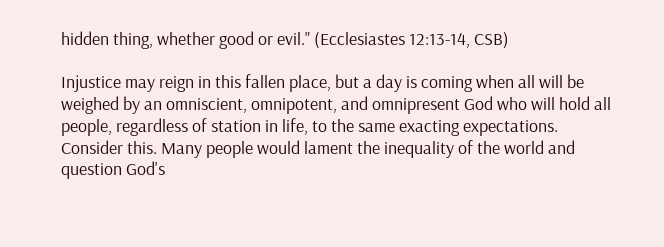hidden thing, whether good or evil." (Ecclesiastes 12:13-14, CSB)

Injustice may reign in this fallen place, but a day is coming when all will be weighed by an omniscient, omnipotent, and omnipresent God who will hold all people, regardless of station in life, to the same exacting expectations. Consider this. Many people would lament the inequality of the world and question God's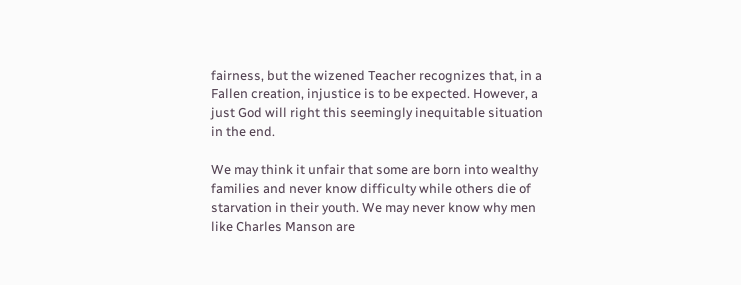fairness, but the wizened Teacher recognizes that, in a Fallen creation, injustice is to be expected. However, a just God will right this seemingly inequitable situation in the end.

We may think it unfair that some are born into wealthy families and never know difficulty while others die of starvation in their youth. We may never know why men like Charles Manson are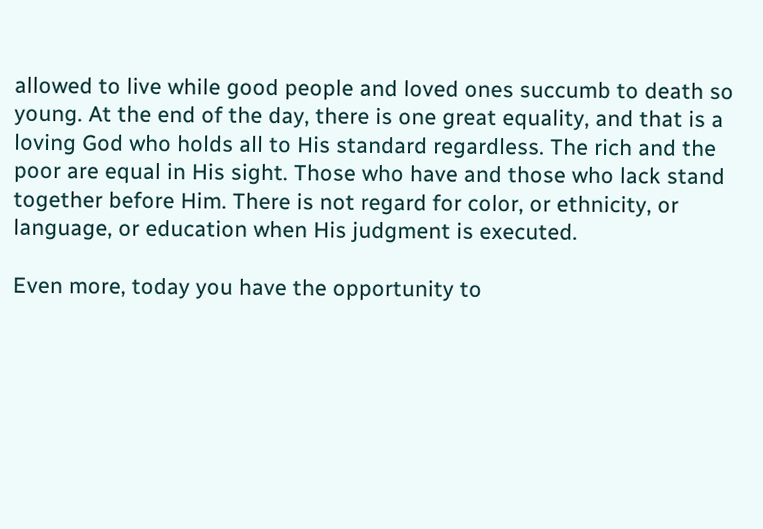allowed to live while good people and loved ones succumb to death so young. At the end of the day, there is one great equality, and that is a loving God who holds all to His standard regardless. The rich and the poor are equal in His sight. Those who have and those who lack stand together before Him. There is not regard for color, or ethnicity, or language, or education when His judgment is executed.

Even more, today you have the opportunity to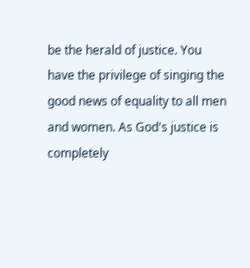be the herald of justice. You have the privilege of singing the good news of equality to all men and women. As God's justice is completely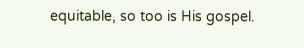equitable, so too is His gospel.